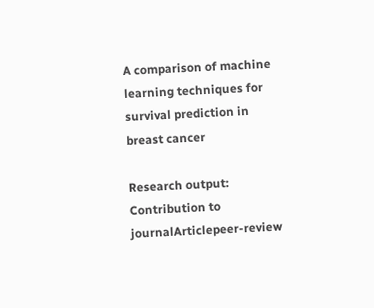A comparison of machine learning techniques for survival prediction in breast cancer

Research output: Contribution to journalArticlepeer-review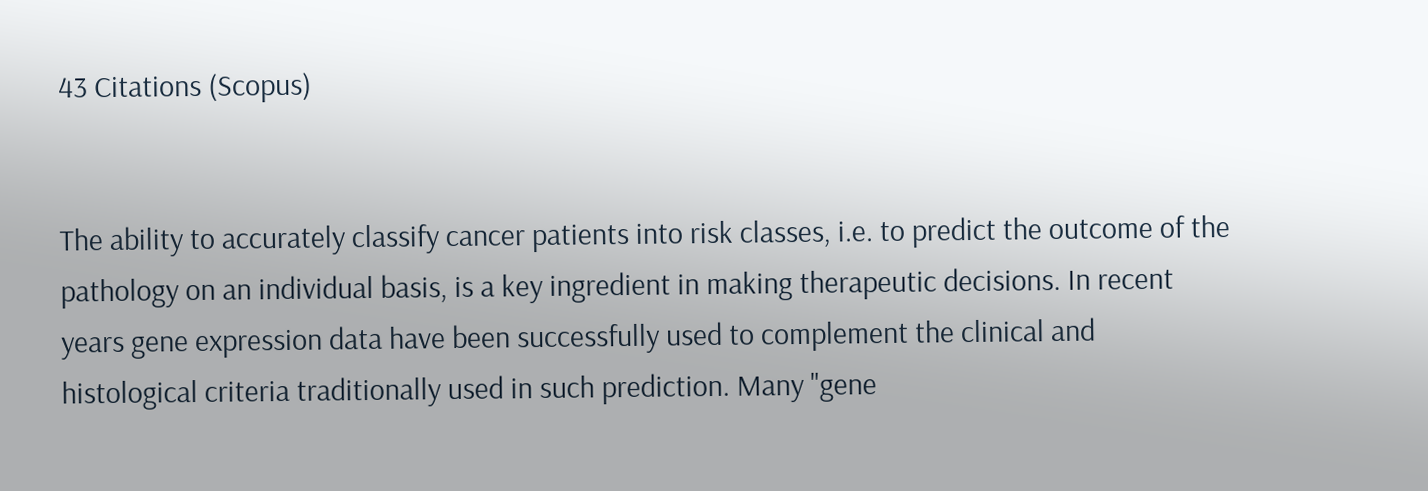43 Citations (Scopus)


The ability to accurately classify cancer patients into risk classes, i.e. to predict the outcome of the pathology on an individual basis, is a key ingredient in making therapeutic decisions. In recent years gene expression data have been successfully used to complement the clinical and histological criteria traditionally used in such prediction. Many "gene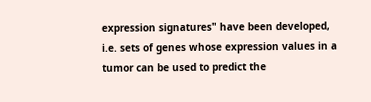expression signatures" have been developed, i.e. sets of genes whose expression values in a tumor can be used to predict the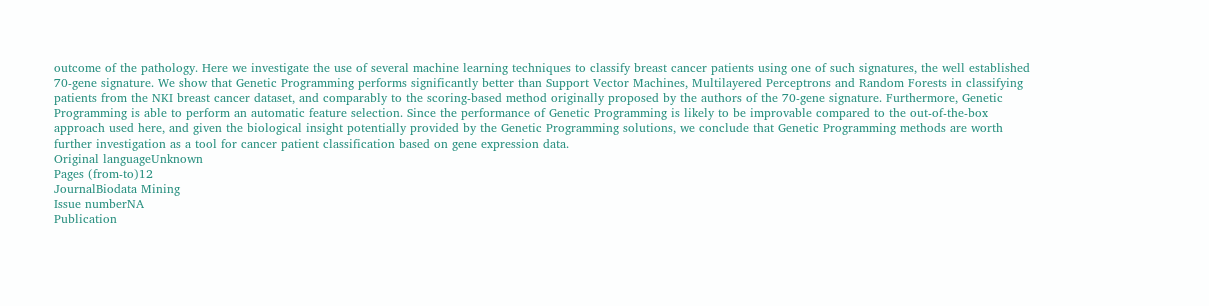outcome of the pathology. Here we investigate the use of several machine learning techniques to classify breast cancer patients using one of such signatures, the well established 70-gene signature. We show that Genetic Programming performs significantly better than Support Vector Machines, Multilayered Perceptrons and Random Forests in classifying patients from the NKI breast cancer dataset, and comparably to the scoring-based method originally proposed by the authors of the 70-gene signature. Furthermore, Genetic Programming is able to perform an automatic feature selection. Since the performance of Genetic Programming is likely to be improvable compared to the out-of-the-box approach used here, and given the biological insight potentially provided by the Genetic Programming solutions, we conclude that Genetic Programming methods are worth further investigation as a tool for cancer patient classification based on gene expression data.
Original languageUnknown
Pages (from-to)12
JournalBiodata Mining
Issue numberNA
Publication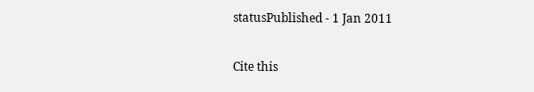statusPublished - 1 Jan 2011

Cite this